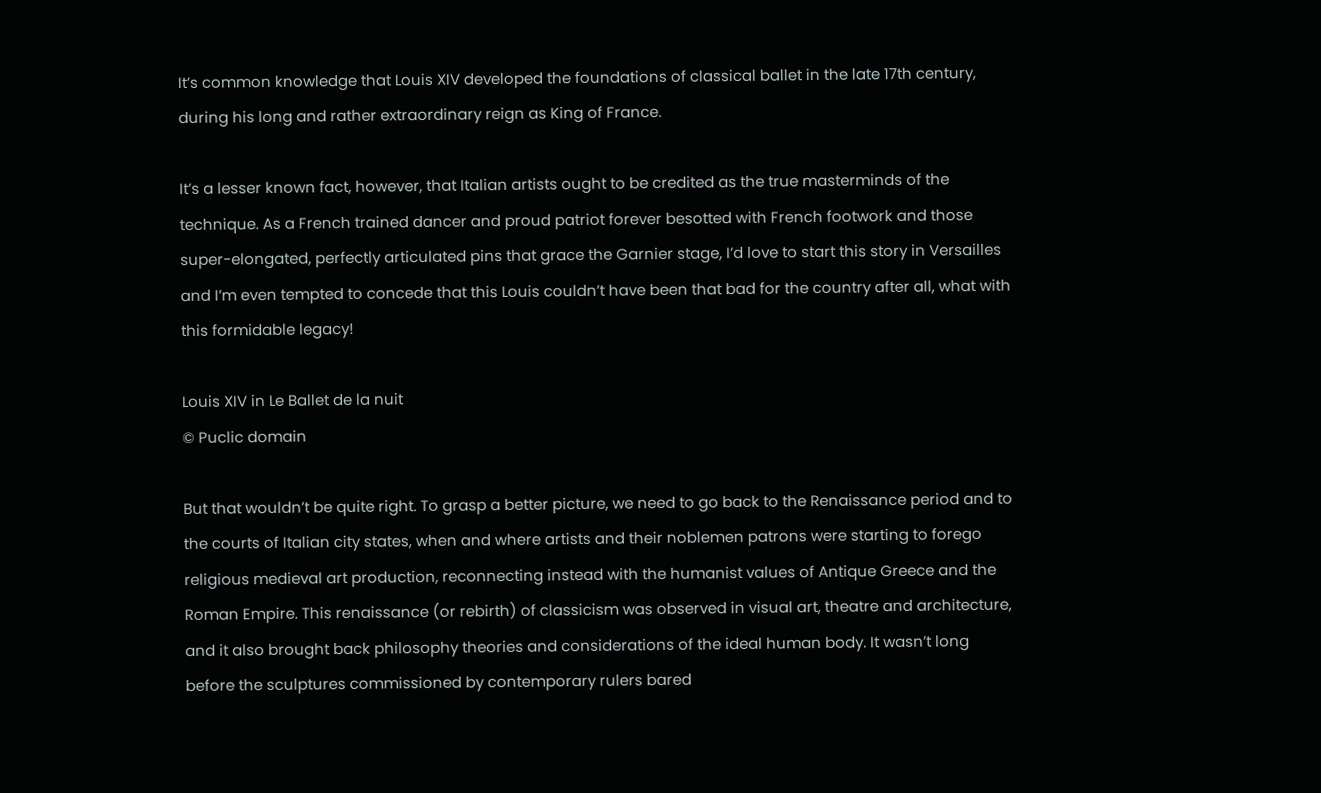It’s common knowledge that Louis XIV developed the foundations of classical ballet in the late 17th century, during his long and rather extraordinary reign as King of France.

It’s a lesser known fact, however, that Italian artists ought to be credited as the true masterminds of the technique. As a French trained dancer and proud patriot forever besotted with French footwork and those super-elongated, perfectly articulated pins that grace the Garnier stage, I’d love to start this story in Versailles and I’m even tempted to concede that this Louis couldn’t have been that bad for the country after all, what with this formidable legacy!

Louis XIV in Le Ballet de la nuit
© Puclic domain

But that wouldn’t be quite right. To grasp a better picture, we need to go back to the Renaissance period and to the courts of Italian city states, when and where artists and their noblemen patrons were starting to forego religious medieval art production, reconnecting instead with the humanist values of Antique Greece and the Roman Empire. This renaissance (or rebirth) of classicism was observed in visual art, theatre and architecture, and it also brought back philosophy theories and considerations of the ideal human body. It wasn’t long before the sculptures commissioned by contemporary rulers bared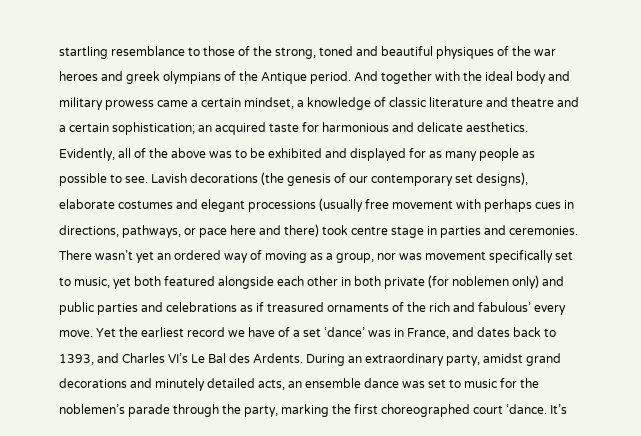startling resemblance to those of the strong, toned and beautiful physiques of the war heroes and greek olympians of the Antique period. And together with the ideal body and military prowess came a certain mindset, a knowledge of classic literature and theatre and a certain sophistication; an acquired taste for harmonious and delicate aesthetics. Evidently, all of the above was to be exhibited and displayed for as many people as possible to see. Lavish decorations (the genesis of our contemporary set designs), elaborate costumes and elegant processions (usually free movement with perhaps cues in directions, pathways, or pace here and there) took centre stage in parties and ceremonies. There wasn’t yet an ordered way of moving as a group, nor was movement specifically set to music, yet both featured alongside each other in both private (for noblemen only) and public parties and celebrations as if treasured ornaments of the rich and fabulous’ every move. Yet the earliest record we have of a set ‘dance’ was in France, and dates back to 1393, and Charles VI’s Le Bal des Ardents. During an extraordinary party, amidst grand decorations and minutely detailed acts, an ensemble dance was set to music for the noblemen’s parade through the party, marking the first choreographed court ‘dance. It’s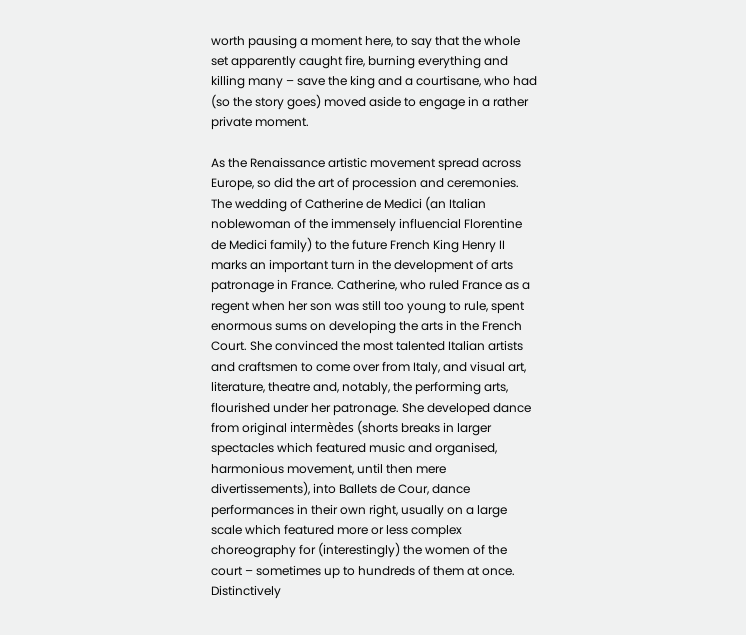worth pausing a moment here, to say that the whole set apparently caught fire, burning everything and killing many – save the king and a courtisane, who had (so the story goes) moved aside to engage in a rather private moment.

As the Renaissance artistic movement spread across Europe, so did the art of procession and ceremonies. The wedding of Catherine de Medici (an Italian noblewoman of the immensely influencial Florentine de Medici family) to the future French King Henry II marks an important turn in the development of arts patronage in France. Catherine, who ruled France as a regent when her son was still too young to rule, spent enormous sums on developing the arts in the French Court. She convinced the most talented Italian artists and craftsmen to come over from Italy, and visual art, literature, theatre and, notably, the performing arts, flourished under her patronage. She developed dance from original intermèdes (shorts breaks in larger spectacles which featured music and organised, harmonious movement, until then mere divertissements), into Ballets de Cour, dance performances in their own right, usually on a large scale which featured more or less complex choreography for (interestingly) the women of the court – sometimes up to hundreds of them at once. Distinctively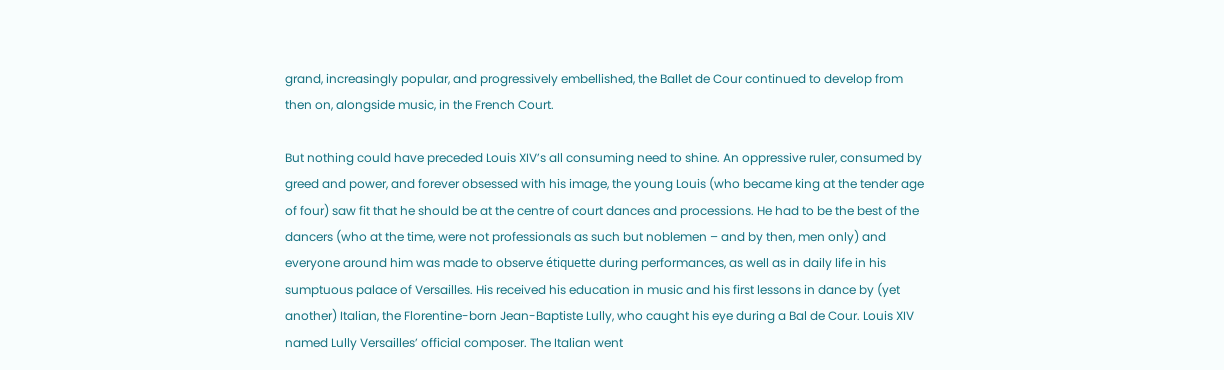grand, increasingly popular, and progressively embellished, the Ballet de Cour continued to develop from then on, alongside music, in the French Court.

But nothing could have preceded Louis XIV’s all consuming need to shine. An oppressive ruler, consumed by greed and power, and forever obsessed with his image, the young Louis (who became king at the tender age of four) saw fit that he should be at the centre of court dances and processions. He had to be the best of the dancers (who at the time, were not professionals as such but noblemen – and by then, men only) and everyone around him was made to observe étiquette during performances, as well as in daily life in his sumptuous palace of Versailles. His received his education in music and his first lessons in dance by (yet another) Italian, the Florentine-born Jean-Baptiste Lully, who caught his eye during a Bal de Cour. Louis XIV named Lully Versailles’ official composer. The Italian went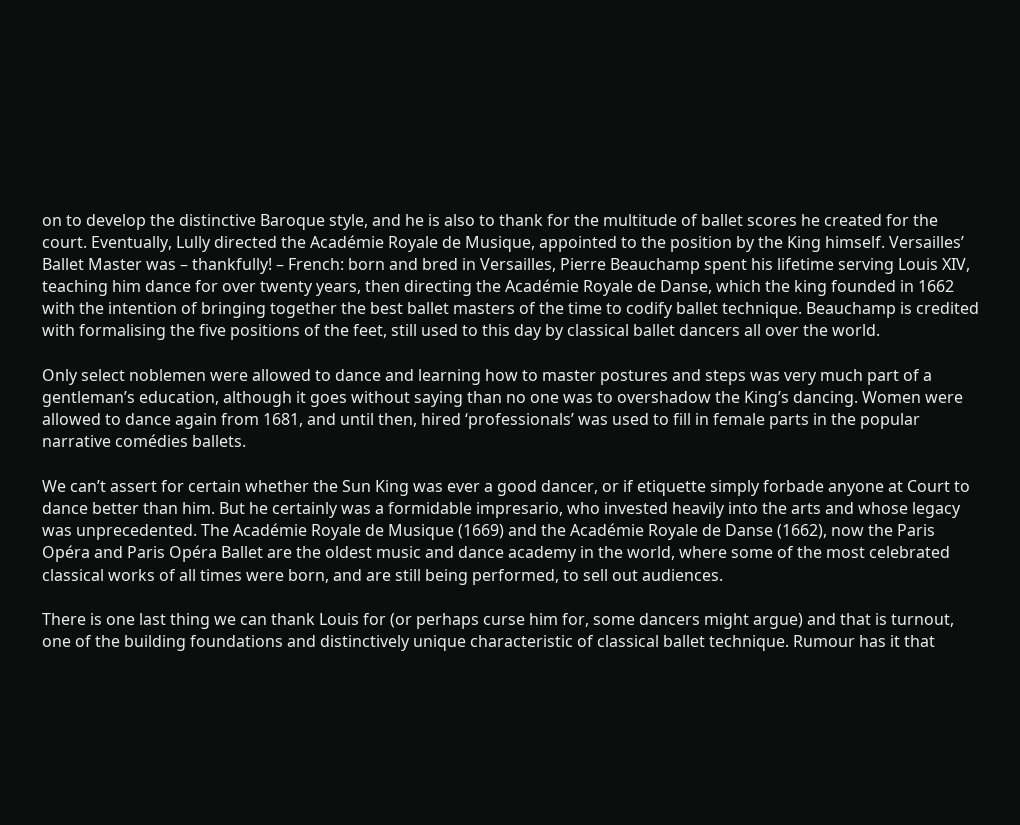on to develop the distinctive Baroque style, and he is also to thank for the multitude of ballet scores he created for the court. Eventually, Lully directed the Académie Royale de Musique, appointed to the position by the King himself. Versailles’ Ballet Master was – thankfully! – French: born and bred in Versailles, Pierre Beauchamp spent his lifetime serving Louis XIV, teaching him dance for over twenty years, then directing the Académie Royale de Danse, which the king founded in 1662 with the intention of bringing together the best ballet masters of the time to codify ballet technique. Beauchamp is credited with formalising the five positions of the feet, still used to this day by classical ballet dancers all over the world.

Only select noblemen were allowed to dance and learning how to master postures and steps was very much part of a gentleman’s education, although it goes without saying than no one was to overshadow the King’s dancing. Women were allowed to dance again from 1681, and until then, hired ‘professionals’ was used to fill in female parts in the popular narrative comédies ballets.

We can’t assert for certain whether the Sun King was ever a good dancer, or if etiquette simply forbade anyone at Court to dance better than him. But he certainly was a formidable impresario, who invested heavily into the arts and whose legacy was unprecedented. The Académie Royale de Musique (1669) and the Académie Royale de Danse (1662), now the Paris Opéra and Paris Opéra Ballet are the oldest music and dance academy in the world, where some of the most celebrated classical works of all times were born, and are still being performed, to sell out audiences.

There is one last thing we can thank Louis for (or perhaps curse him for, some dancers might argue) and that is turnout, one of the building foundations and distinctively unique characteristic of classical ballet technique. Rumour has it that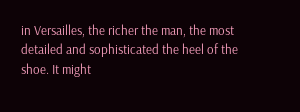in Versailles, the richer the man, the most detailed and sophisticated the heel of the shoe. It might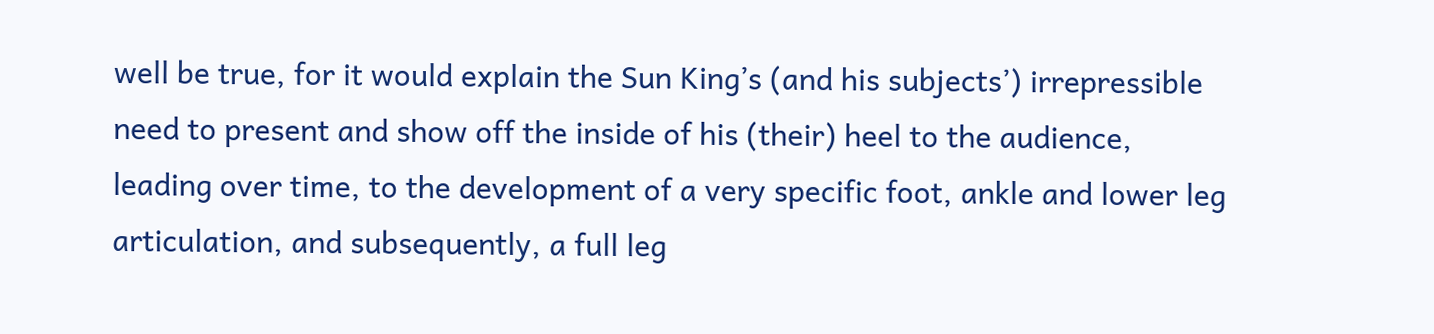well be true, for it would explain the Sun King’s (and his subjects’) irrepressible need to present and show off the inside of his (their) heel to the audience, leading over time, to the development of a very specific foot, ankle and lower leg articulation, and subsequently, a full leg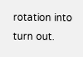rotation into turn out.